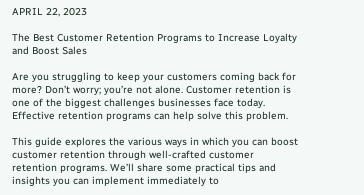APRIL 22, 2023

The Best Customer Retention Programs to Increase Loyalty and Boost Sales

Are you struggling to keep your customers coming back for more? Don’t worry; you’re not alone. Customer retention is one of the biggest challenges businesses face today. Effective retention programs can help solve this problem.

This guide explores the various ways in which you can boost customer retention through well-crafted customer retention programs. We’ll share some practical tips and insights you can implement immediately to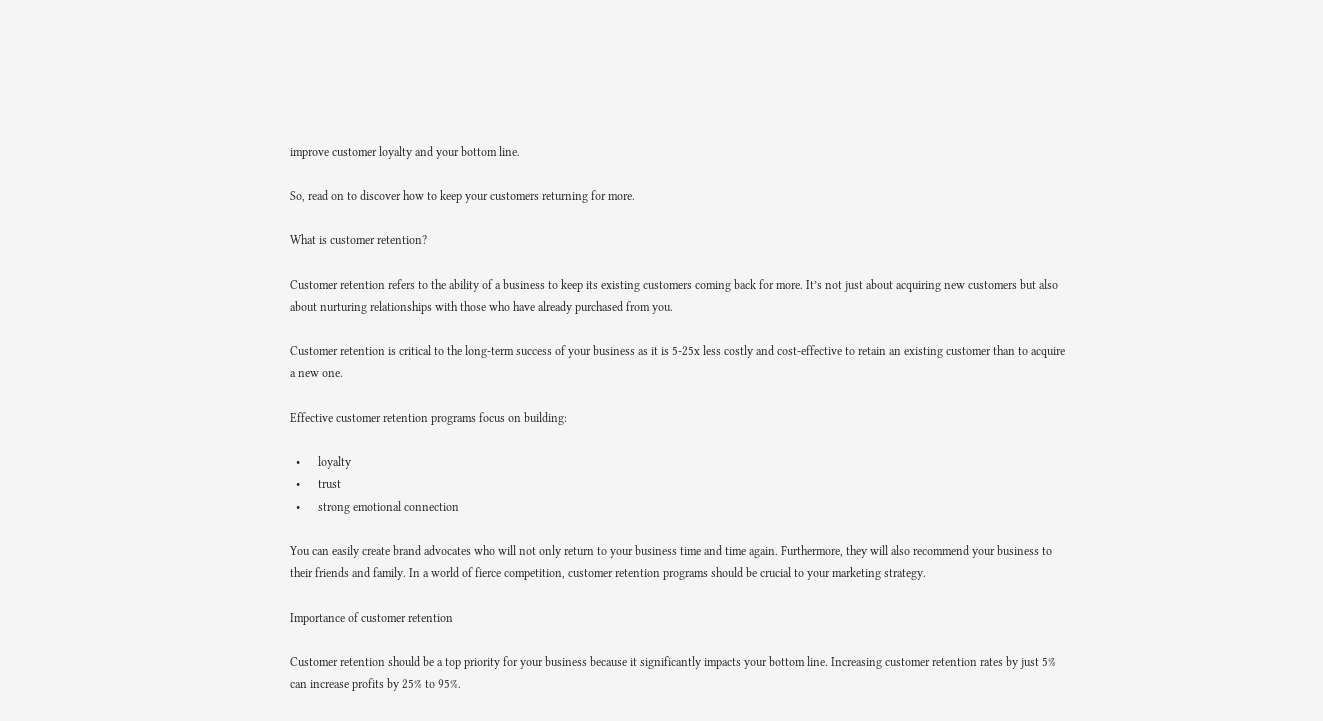improve customer loyalty and your bottom line.

So, read on to discover how to keep your customers returning for more.

What is customer retention?

Customer retention refers to the ability of a business to keep its existing customers coming back for more. It’s not just about acquiring new customers but also about nurturing relationships with those who have already purchased from you.

Customer retention is critical to the long-term success of your business as it is 5-25x less costly and cost-effective to retain an existing customer than to acquire a new one.

Effective customer retention programs focus on building:

  •      loyalty
  •      trust
  •      strong emotional connection

You can easily create brand advocates who will not only return to your business time and time again. Furthermore, they will also recommend your business to their friends and family. In a world of fierce competition, customer retention programs should be crucial to your marketing strategy.

Importance of customer retention

Customer retention should be a top priority for your business because it significantly impacts your bottom line. Increasing customer retention rates by just 5% can increase profits by 25% to 95%.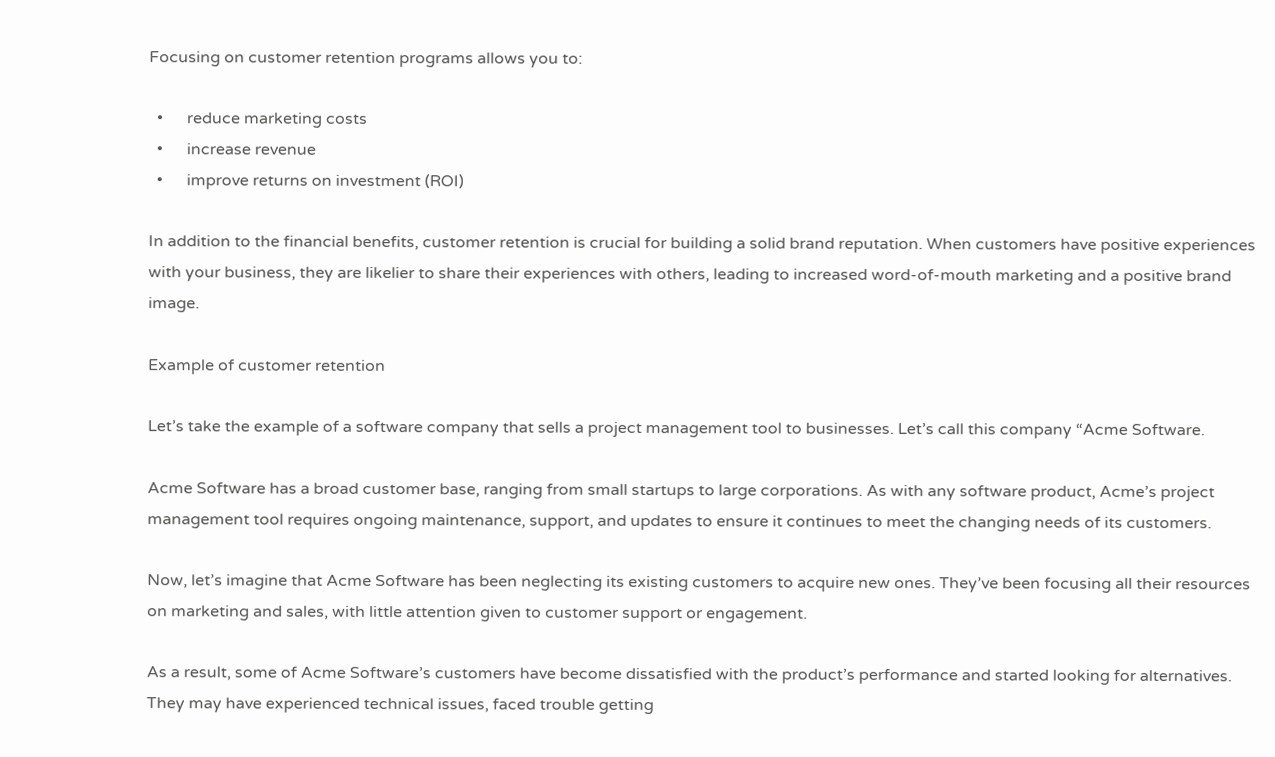Focusing on customer retention programs allows you to:

  •      reduce marketing costs
  •      increase revenue
  •      improve returns on investment (ROI)

In addition to the financial benefits, customer retention is crucial for building a solid brand reputation. When customers have positive experiences with your business, they are likelier to share their experiences with others, leading to increased word-of-mouth marketing and a positive brand image.

Example of customer retention

Let’s take the example of a software company that sells a project management tool to businesses. Let’s call this company “Acme Software.

Acme Software has a broad customer base, ranging from small startups to large corporations. As with any software product, Acme’s project management tool requires ongoing maintenance, support, and updates to ensure it continues to meet the changing needs of its customers.

Now, let’s imagine that Acme Software has been neglecting its existing customers to acquire new ones. They’ve been focusing all their resources on marketing and sales, with little attention given to customer support or engagement.

As a result, some of Acme Software’s customers have become dissatisfied with the product’s performance and started looking for alternatives. They may have experienced technical issues, faced trouble getting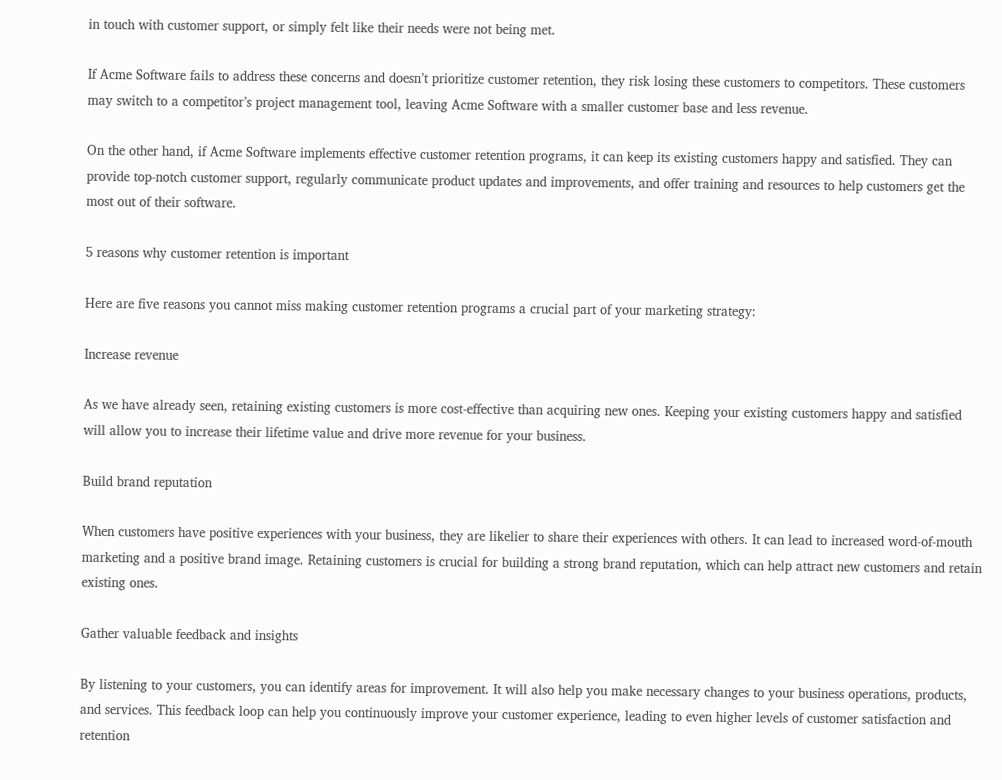in touch with customer support, or simply felt like their needs were not being met.

If Acme Software fails to address these concerns and doesn’t prioritize customer retention, they risk losing these customers to competitors. These customers may switch to a competitor’s project management tool, leaving Acme Software with a smaller customer base and less revenue.

On the other hand, if Acme Software implements effective customer retention programs, it can keep its existing customers happy and satisfied. They can provide top-notch customer support, regularly communicate product updates and improvements, and offer training and resources to help customers get the most out of their software.

5 reasons why customer retention is important

Here are five reasons you cannot miss making customer retention programs a crucial part of your marketing strategy:

Increase revenue

As we have already seen, retaining existing customers is more cost-effective than acquiring new ones. Keeping your existing customers happy and satisfied will allow you to increase their lifetime value and drive more revenue for your business.

Build brand reputation

When customers have positive experiences with your business, they are likelier to share their experiences with others. It can lead to increased word-of-mouth marketing and a positive brand image. Retaining customers is crucial for building a strong brand reputation, which can help attract new customers and retain existing ones.

Gather valuable feedback and insights

By listening to your customers, you can identify areas for improvement. It will also help you make necessary changes to your business operations, products, and services. This feedback loop can help you continuously improve your customer experience, leading to even higher levels of customer satisfaction and retention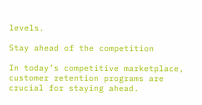levels.

Stay ahead of the competition

In today’s competitive marketplace, customer retention programs are crucial for staying ahead.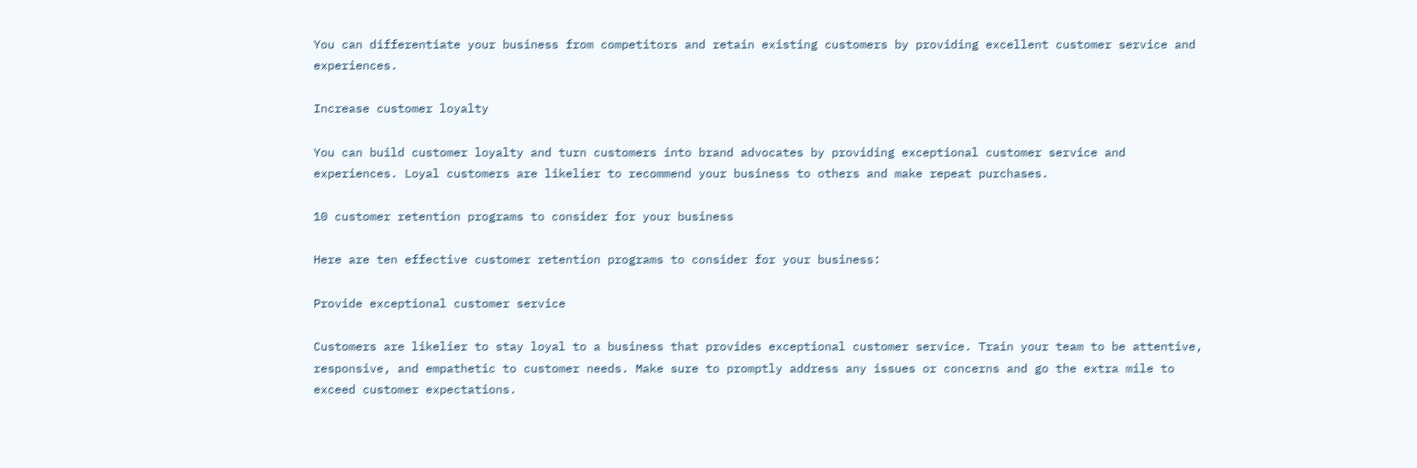You can differentiate your business from competitors and retain existing customers by providing excellent customer service and experiences.

Increase customer loyalty

You can build customer loyalty and turn customers into brand advocates by providing exceptional customer service and experiences. Loyal customers are likelier to recommend your business to others and make repeat purchases.

10 customer retention programs to consider for your business

Here are ten effective customer retention programs to consider for your business:

Provide exceptional customer service

Customers are likelier to stay loyal to a business that provides exceptional customer service. Train your team to be attentive, responsive, and empathetic to customer needs. Make sure to promptly address any issues or concerns and go the extra mile to exceed customer expectations.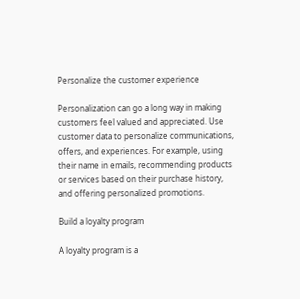Personalize the customer experience

Personalization can go a long way in making customers feel valued and appreciated. Use customer data to personalize communications, offers, and experiences. For example, using their name in emails, recommending products or services based on their purchase history, and offering personalized promotions.

Build a loyalty program

A loyalty program is a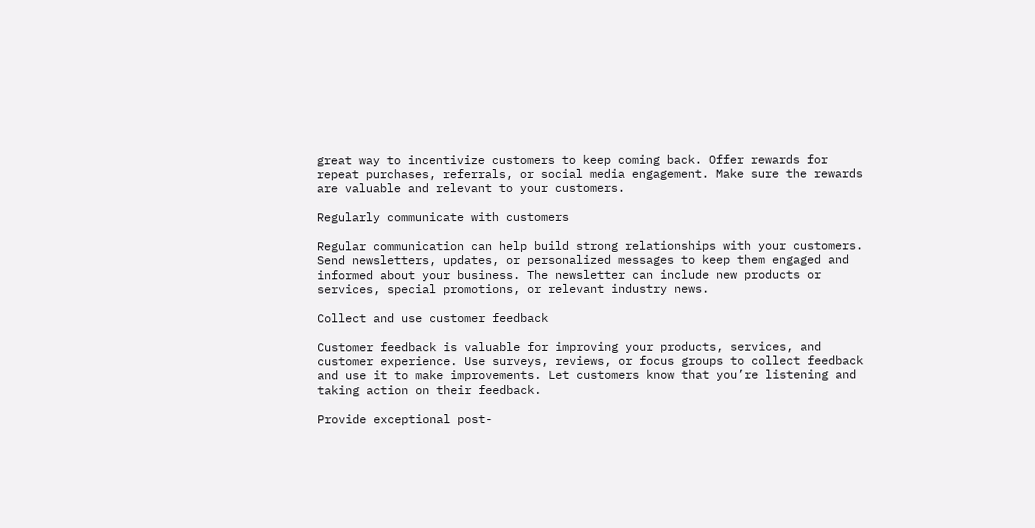great way to incentivize customers to keep coming back. Offer rewards for repeat purchases, referrals, or social media engagement. Make sure the rewards are valuable and relevant to your customers.

Regularly communicate with customers

Regular communication can help build strong relationships with your customers. Send newsletters, updates, or personalized messages to keep them engaged and informed about your business. The newsletter can include new products or services, special promotions, or relevant industry news.

Collect and use customer feedback

Customer feedback is valuable for improving your products, services, and customer experience. Use surveys, reviews, or focus groups to collect feedback and use it to make improvements. Let customers know that you’re listening and taking action on their feedback.

Provide exceptional post-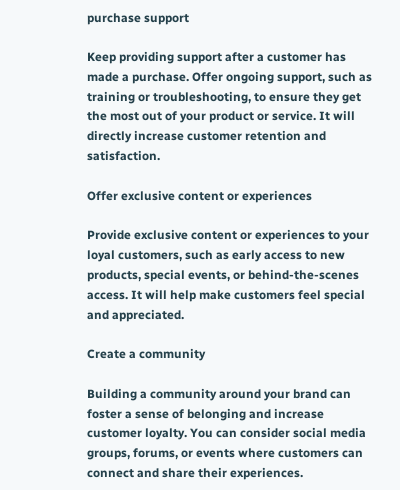purchase support

Keep providing support after a customer has made a purchase. Offer ongoing support, such as training or troubleshooting, to ensure they get the most out of your product or service. It will directly increase customer retention and satisfaction.

Offer exclusive content or experiences

Provide exclusive content or experiences to your loyal customers, such as early access to new products, special events, or behind-the-scenes access. It will help make customers feel special and appreciated.

Create a community

Building a community around your brand can foster a sense of belonging and increase customer loyalty. You can consider social media groups, forums, or events where customers can connect and share their experiences.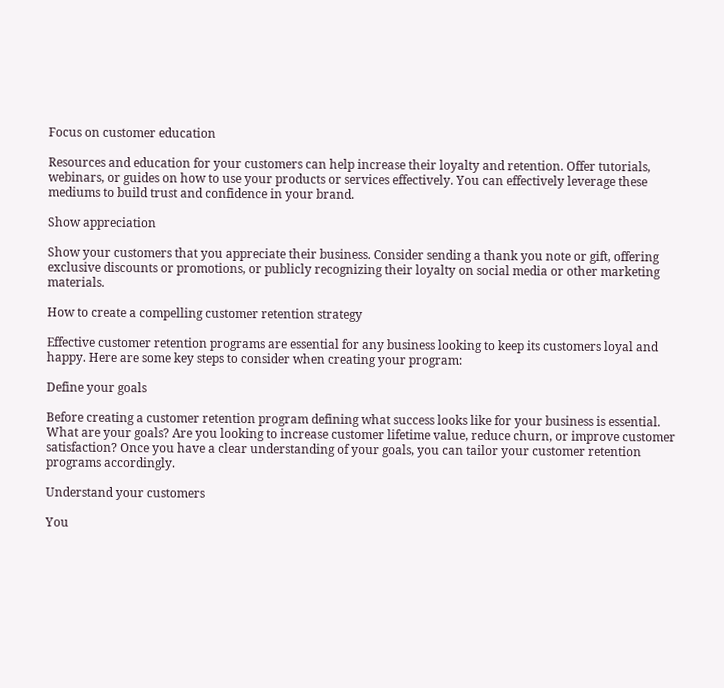Focus on customer education

Resources and education for your customers can help increase their loyalty and retention. Offer tutorials, webinars, or guides on how to use your products or services effectively. You can effectively leverage these mediums to build trust and confidence in your brand.

Show appreciation

Show your customers that you appreciate their business. Consider sending a thank you note or gift, offering exclusive discounts or promotions, or publicly recognizing their loyalty on social media or other marketing materials.

How to create a compelling customer retention strategy

Effective customer retention programs are essential for any business looking to keep its customers loyal and happy. Here are some key steps to consider when creating your program:

Define your goals

Before creating a customer retention program defining what success looks like for your business is essential. What are your goals? Are you looking to increase customer lifetime value, reduce churn, or improve customer satisfaction? Once you have a clear understanding of your goals, you can tailor your customer retention programs accordingly.

Understand your customers

You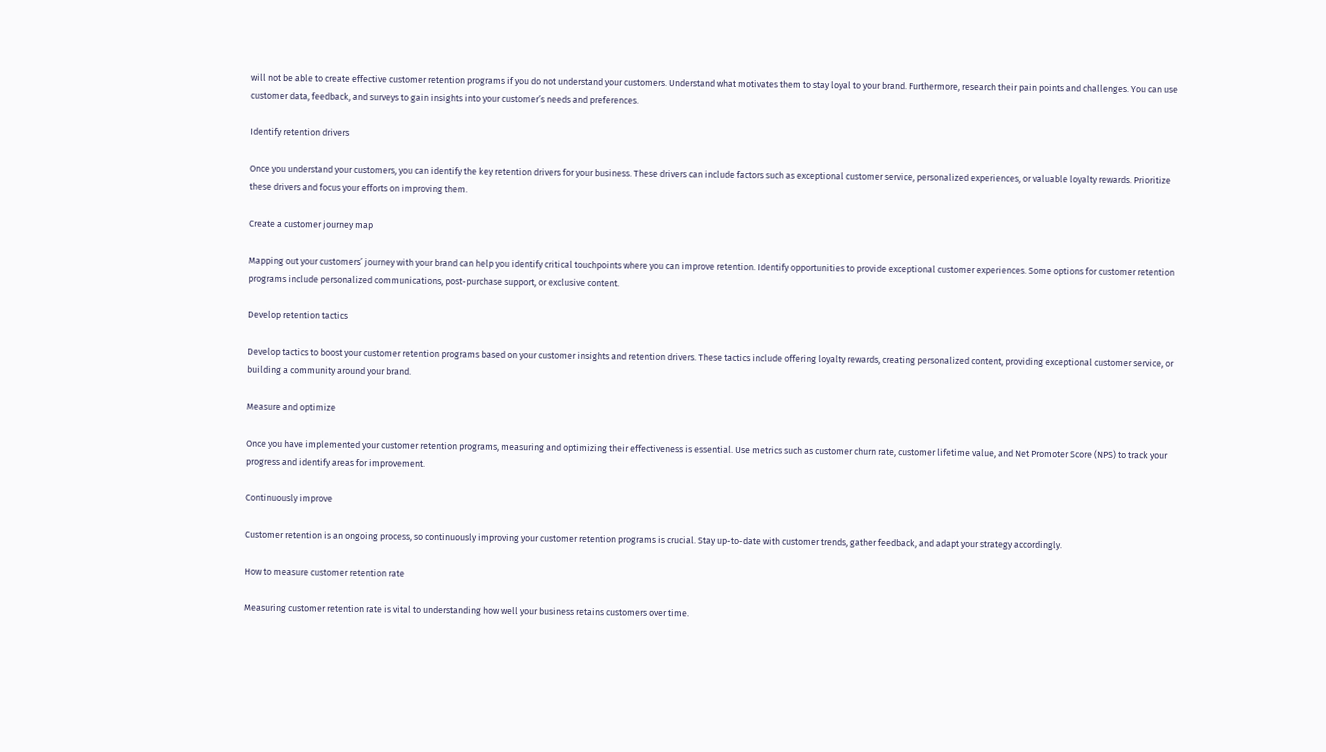will not be able to create effective customer retention programs if you do not understand your customers. Understand what motivates them to stay loyal to your brand. Furthermore, research their pain points and challenges. You can use customer data, feedback, and surveys to gain insights into your customer’s needs and preferences.

Identify retention drivers

Once you understand your customers, you can identify the key retention drivers for your business. These drivers can include factors such as exceptional customer service, personalized experiences, or valuable loyalty rewards. Prioritize these drivers and focus your efforts on improving them.

Create a customer journey map

Mapping out your customers’ journey with your brand can help you identify critical touchpoints where you can improve retention. Identify opportunities to provide exceptional customer experiences. Some options for customer retention programs include personalized communications, post-purchase support, or exclusive content.

Develop retention tactics

Develop tactics to boost your customer retention programs based on your customer insights and retention drivers. These tactics include offering loyalty rewards, creating personalized content, providing exceptional customer service, or building a community around your brand.

Measure and optimize

Once you have implemented your customer retention programs, measuring and optimizing their effectiveness is essential. Use metrics such as customer churn rate, customer lifetime value, and Net Promoter Score (NPS) to track your progress and identify areas for improvement.

Continuously improve

Customer retention is an ongoing process, so continuously improving your customer retention programs is crucial. Stay up-to-date with customer trends, gather feedback, and adapt your strategy accordingly.

How to measure customer retention rate

Measuring customer retention rate is vital to understanding how well your business retains customers over time.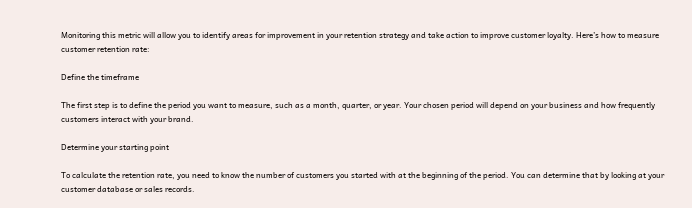Monitoring this metric will allow you to identify areas for improvement in your retention strategy and take action to improve customer loyalty. Here’s how to measure customer retention rate:

Define the timeframe

The first step is to define the period you want to measure, such as a month, quarter, or year. Your chosen period will depend on your business and how frequently customers interact with your brand.

Determine your starting point

To calculate the retention rate, you need to know the number of customers you started with at the beginning of the period. You can determine that by looking at your customer database or sales records.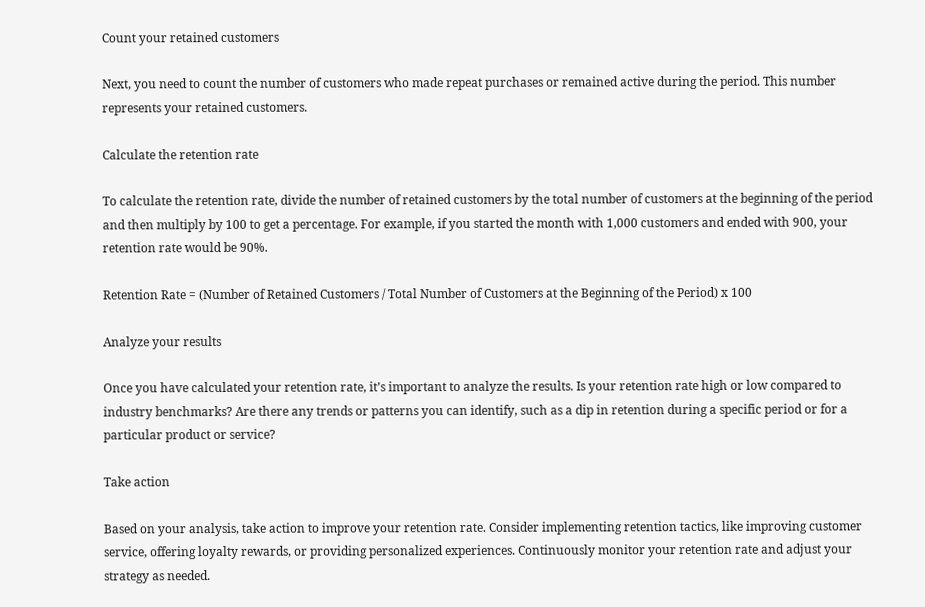Count your retained customers

Next, you need to count the number of customers who made repeat purchases or remained active during the period. This number represents your retained customers.

Calculate the retention rate

To calculate the retention rate, divide the number of retained customers by the total number of customers at the beginning of the period and then multiply by 100 to get a percentage. For example, if you started the month with 1,000 customers and ended with 900, your retention rate would be 90%.

Retention Rate = (Number of Retained Customers / Total Number of Customers at the Beginning of the Period) x 100

Analyze your results

Once you have calculated your retention rate, it’s important to analyze the results. Is your retention rate high or low compared to industry benchmarks? Are there any trends or patterns you can identify, such as a dip in retention during a specific period or for a particular product or service?

Take action

Based on your analysis, take action to improve your retention rate. Consider implementing retention tactics, like improving customer service, offering loyalty rewards, or providing personalized experiences. Continuously monitor your retention rate and adjust your strategy as needed.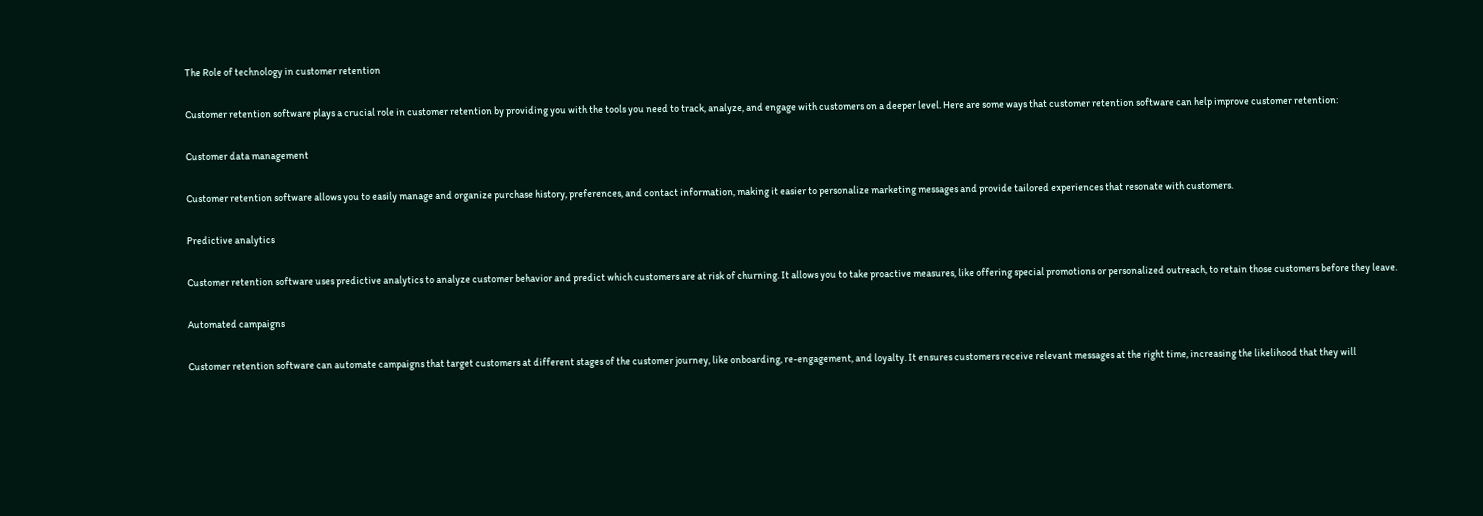The Role of technology in customer retention

Customer retention software plays a crucial role in customer retention by providing you with the tools you need to track, analyze, and engage with customers on a deeper level. Here are some ways that customer retention software can help improve customer retention:

Customer data management

Customer retention software allows you to easily manage and organize purchase history, preferences, and contact information, making it easier to personalize marketing messages and provide tailored experiences that resonate with customers.

Predictive analytics

Customer retention software uses predictive analytics to analyze customer behavior and predict which customers are at risk of churning. It allows you to take proactive measures, like offering special promotions or personalized outreach, to retain those customers before they leave.

Automated campaigns

Customer retention software can automate campaigns that target customers at different stages of the customer journey, like onboarding, re-engagement, and loyalty. It ensures customers receive relevant messages at the right time, increasing the likelihood that they will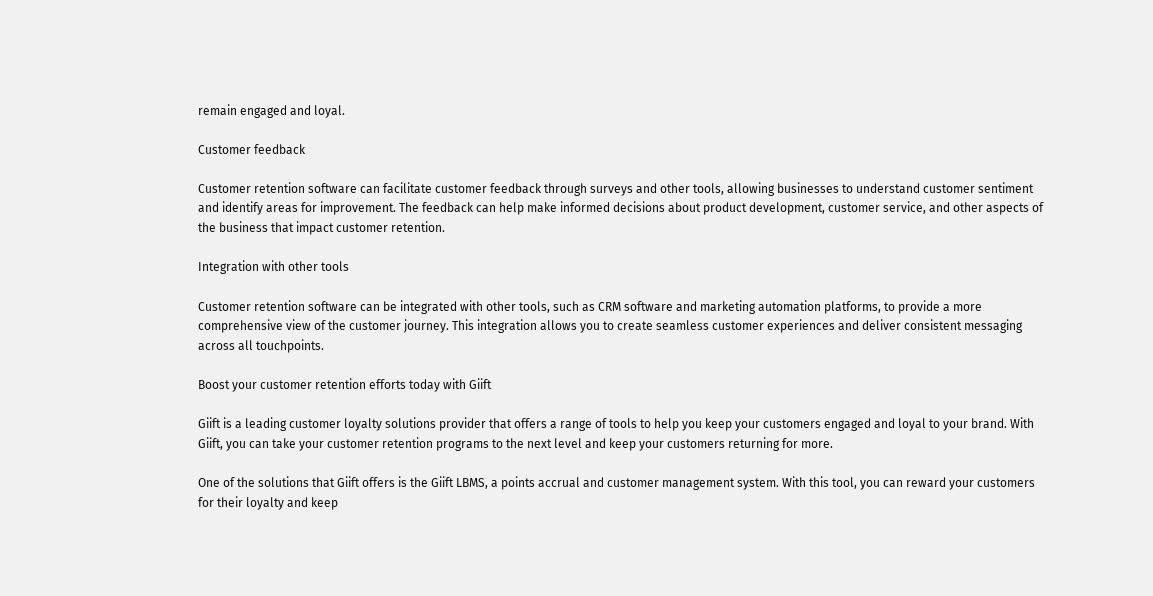remain engaged and loyal.

Customer feedback

Customer retention software can facilitate customer feedback through surveys and other tools, allowing businesses to understand customer sentiment and identify areas for improvement. The feedback can help make informed decisions about product development, customer service, and other aspects of the business that impact customer retention.

Integration with other tools

Customer retention software can be integrated with other tools, such as CRM software and marketing automation platforms, to provide a more comprehensive view of the customer journey. This integration allows you to create seamless customer experiences and deliver consistent messaging across all touchpoints.

Boost your customer retention efforts today with Giift

Giift is a leading customer loyalty solutions provider that offers a range of tools to help you keep your customers engaged and loyal to your brand. With Giift, you can take your customer retention programs to the next level and keep your customers returning for more.

One of the solutions that Giift offers is the Giift LBMS, a points accrual and customer management system. With this tool, you can reward your customers for their loyalty and keep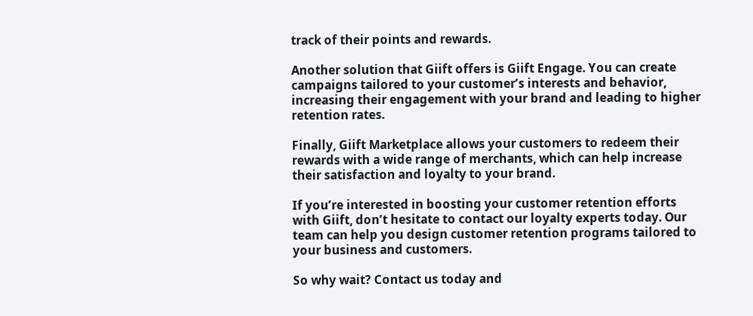track of their points and rewards.

Another solution that Giift offers is Giift Engage. You can create campaigns tailored to your customer’s interests and behavior, increasing their engagement with your brand and leading to higher retention rates.

Finally, Giift Marketplace allows your customers to redeem their rewards with a wide range of merchants, which can help increase their satisfaction and loyalty to your brand.

If you’re interested in boosting your customer retention efforts with Giift, don’t hesitate to contact our loyalty experts today. Our team can help you design customer retention programs tailored to your business and customers.

So why wait? Contact us today and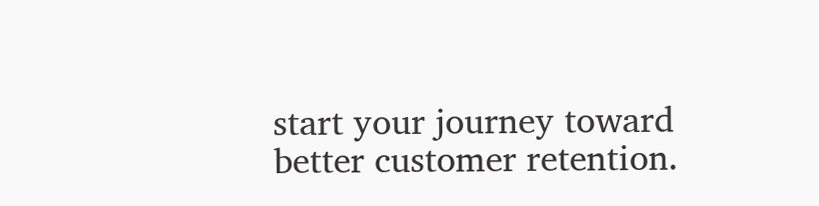start your journey toward better customer retention.